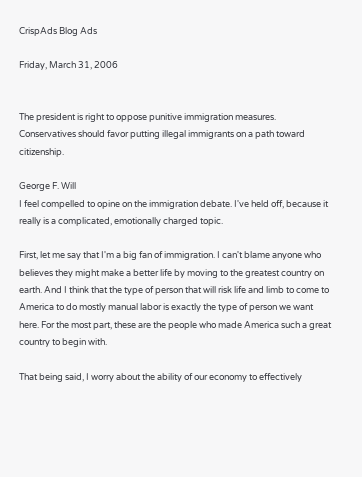CrispAds Blog Ads

Friday, March 31, 2006


The president is right to oppose punitive immigration measures. Conservatives should favor putting illegal immigrants on a path toward citizenship.

George F. Will
I feel compelled to opine on the immigration debate. I've held off, because it really is a complicated, emotionally charged topic.

First, let me say that I'm a big fan of immigration. I can't blame anyone who believes they might make a better life by moving to the greatest country on earth. And I think that the type of person that will risk life and limb to come to America to do mostly manual labor is exactly the type of person we want here. For the most part, these are the people who made America such a great country to begin with.

That being said, I worry about the ability of our economy to effectively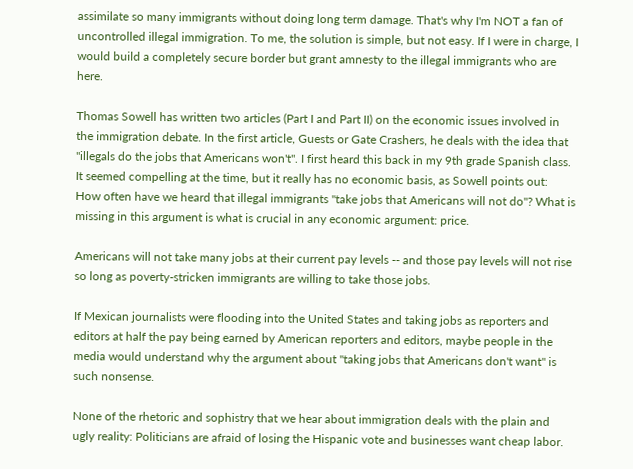assimilate so many immigrants without doing long term damage. That's why I'm NOT a fan of uncontrolled illegal immigration. To me, the solution is simple, but not easy. If I were in charge, I would build a completely secure border but grant amnesty to the illegal immigrants who are here.

Thomas Sowell has written two articles (Part I and Part II) on the economic issues involved in the immigration debate. In the first article, Guests or Gate Crashers, he deals with the idea that "illegals do the jobs that Americans won't". I first heard this back in my 9th grade Spanish class. It seemed compelling at the time, but it really has no economic basis, as Sowell points out:
How often have we heard that illegal immigrants "take jobs that Americans will not do"? What is missing in this argument is what is crucial in any economic argument: price.

Americans will not take many jobs at their current pay levels -- and those pay levels will not rise so long as poverty-stricken immigrants are willing to take those jobs.

If Mexican journalists were flooding into the United States and taking jobs as reporters and editors at half the pay being earned by American reporters and editors, maybe people in the media would understand why the argument about "taking jobs that Americans don't want" is such nonsense.

None of the rhetoric and sophistry that we hear about immigration deals with the plain and ugly reality: Politicians are afraid of losing the Hispanic vote and businesses want cheap labor.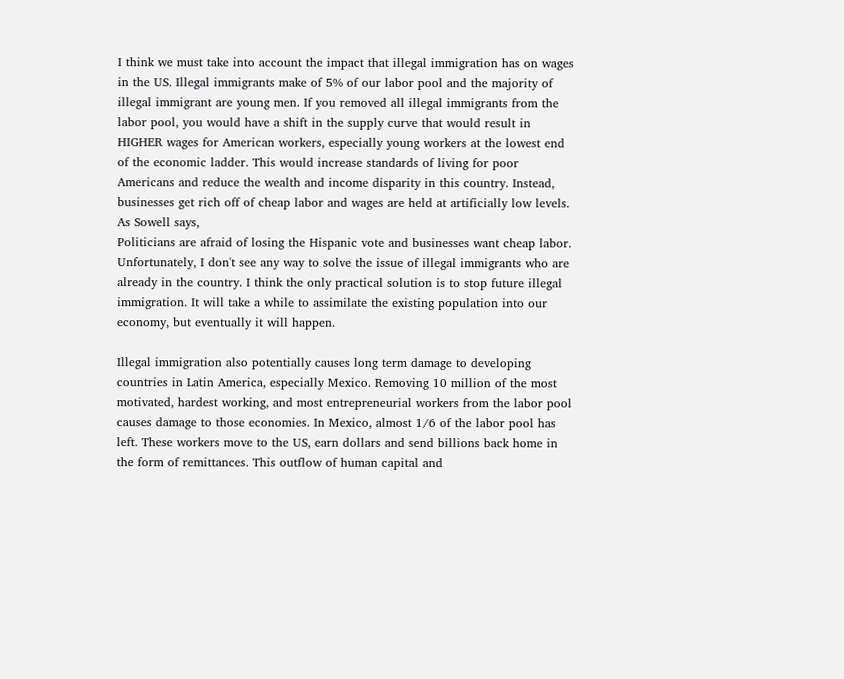I think we must take into account the impact that illegal immigration has on wages in the US. Illegal immigrants make of 5% of our labor pool and the majority of illegal immigrant are young men. If you removed all illegal immigrants from the labor pool, you would have a shift in the supply curve that would result in HIGHER wages for American workers, especially young workers at the lowest end of the economic ladder. This would increase standards of living for poor Americans and reduce the wealth and income disparity in this country. Instead, businesses get rich off of cheap labor and wages are held at artificially low levels. As Sowell says,
Politicians are afraid of losing the Hispanic vote and businesses want cheap labor.
Unfortunately, I don't see any way to solve the issue of illegal immigrants who are already in the country. I think the only practical solution is to stop future illegal immigration. It will take a while to assimilate the existing population into our economy, but eventually it will happen.

Illegal immigration also potentially causes long term damage to developing countries in Latin America, especially Mexico. Removing 10 million of the most motivated, hardest working, and most entrepreneurial workers from the labor pool causes damage to those economies. In Mexico, almost 1/6 of the labor pool has left. These workers move to the US, earn dollars and send billions back home in the form of remittances. This outflow of human capital and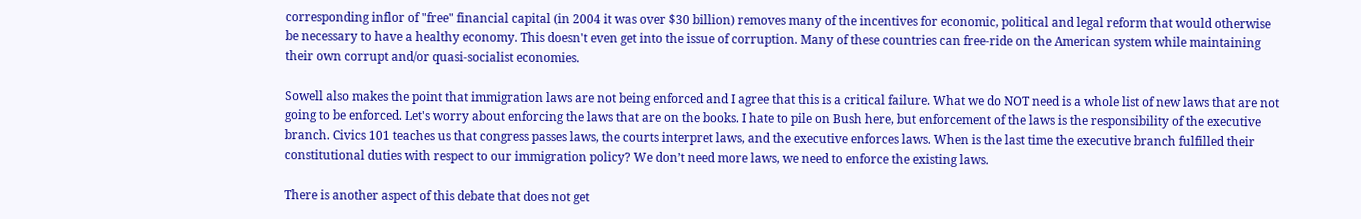corresponding inflor of "free" financial capital (in 2004 it was over $30 billion) removes many of the incentives for economic, political and legal reform that would otherwise be necessary to have a healthy economy. This doesn't even get into the issue of corruption. Many of these countries can free-ride on the American system while maintaining their own corrupt and/or quasi-socialist economies.

Sowell also makes the point that immigration laws are not being enforced and I agree that this is a critical failure. What we do NOT need is a whole list of new laws that are not going to be enforced. Let's worry about enforcing the laws that are on the books. I hate to pile on Bush here, but enforcement of the laws is the responsibility of the executive branch. Civics 101 teaches us that congress passes laws, the courts interpret laws, and the executive enforces laws. When is the last time the executive branch fulfilled their constitutional duties with respect to our immigration policy? We don’t need more laws, we need to enforce the existing laws.

There is another aspect of this debate that does not get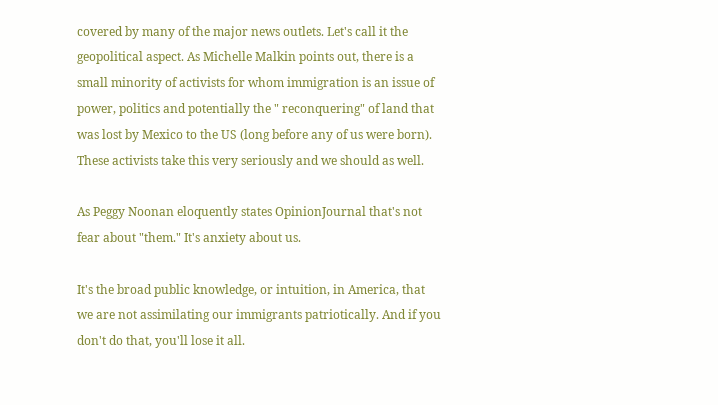covered by many of the major news outlets. Let's call it the geopolitical aspect. As Michelle Malkin points out, there is a small minority of activists for whom immigration is an issue of power, politics and potentially the " reconquering" of land that was lost by Mexico to the US (long before any of us were born). These activists take this very seriously and we should as well.

As Peggy Noonan eloquently states OpinionJournal that's not fear about "them." It's anxiety about us.

It's the broad public knowledge, or intuition, in America, that we are not assimilating our immigrants patriotically. And if you don't do that, you'll lose it all.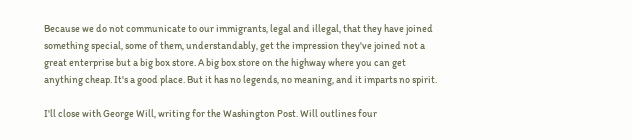Because we do not communicate to our immigrants, legal and illegal, that they have joined something special, some of them, understandably, get the impression they've joined not a great enterprise but a big box store. A big box store on the highway where you can get anything cheap. It's a good place. But it has no legends, no meaning, and it imparts no spirit.

I'll close with George Will, writing for the Washington Post. Will outlines four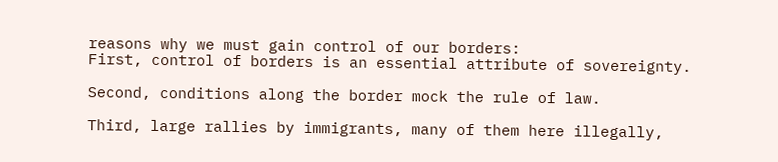reasons why we must gain control of our borders:
First, control of borders is an essential attribute of sovereignty.

Second, conditions along the border mock the rule of law.

Third, large rallies by immigrants, many of them here illegally,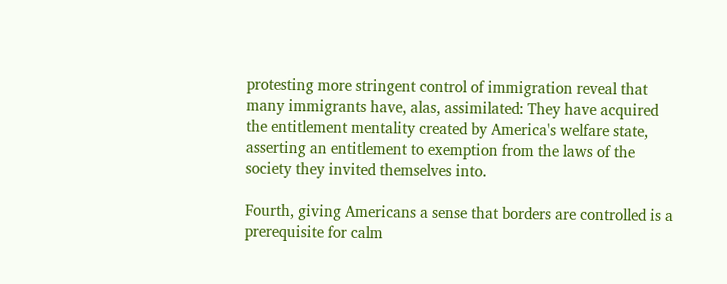protesting more stringent control of immigration reveal that many immigrants have, alas, assimilated: They have acquired the entitlement mentality created by America's welfare state, asserting an entitlement to exemption from the laws of the society they invited themselves into.

Fourth, giving Americans a sense that borders are controlled is a prerequisite for calm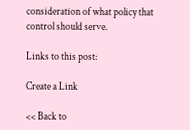consideration of what policy that control should serve.

Links to this post:

Create a Link

<< Back to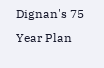Dignan's 75 Year Plan